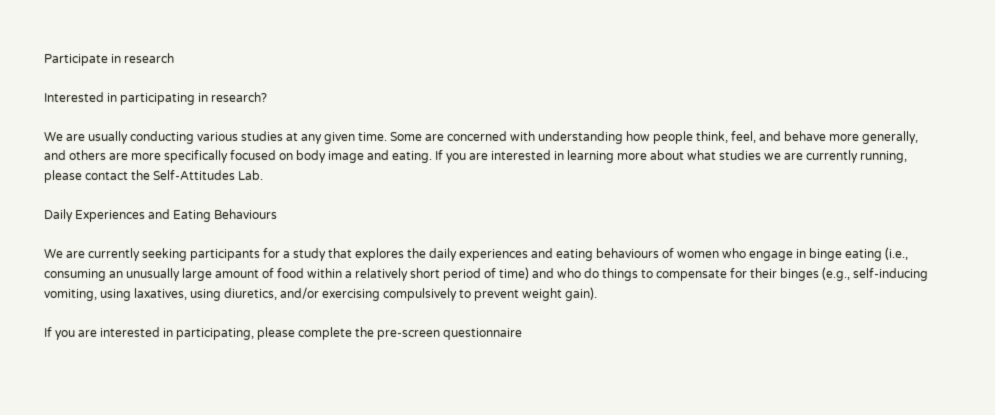Participate in research

Interested in participating in research?

We are usually conducting various studies at any given time. Some are concerned with understanding how people think, feel, and behave more generally, and others are more specifically focused on body image and eating. If you are interested in learning more about what studies we are currently running, please contact the Self-Attitudes Lab.

Daily Experiences and Eating Behaviours

We are currently seeking participants for a study that explores the daily experiences and eating behaviours of women who engage in binge eating (i.e., consuming an unusually large amount of food within a relatively short period of time) and who do things to compensate for their binges (e.g., self-inducing vomiting, using laxatives, using diuretics, and/or exercising compulsively to prevent weight gain).

If you are interested in participating, please complete the pre-screen questionnaire